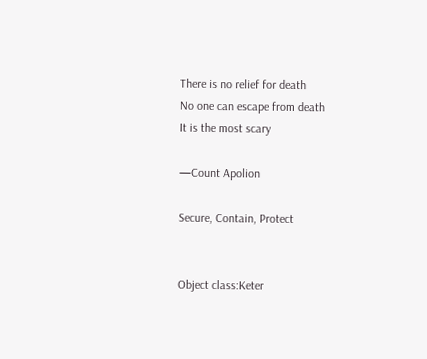There is no relief for death
No one can escape from death
It is the most scary

—Count Apolion

Secure, Contain, Protect


Object class:Keter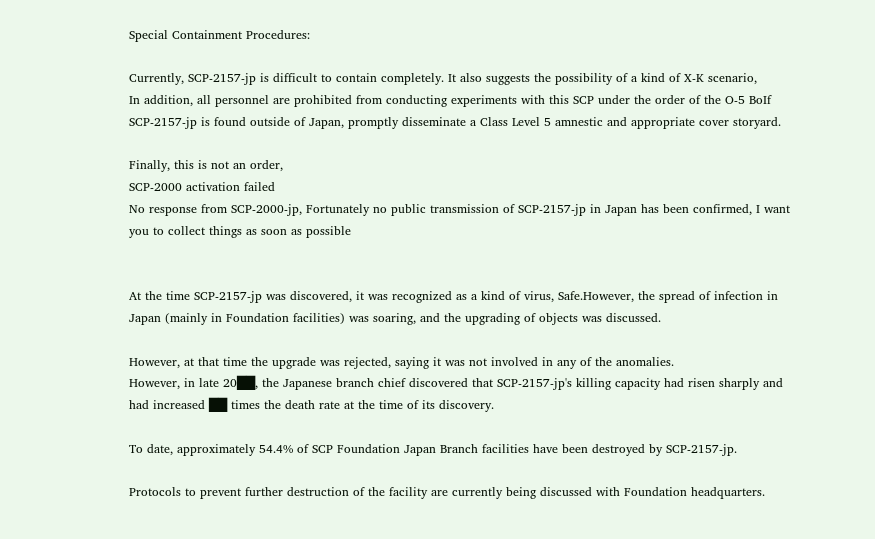Special Containment Procedures:

Currently, SCP-2157-jp is difficult to contain completely. It also suggests the possibility of a kind of X-K scenario,
In addition, all personnel are prohibited from conducting experiments with this SCP under the order of the O-5 BoIf SCP-2157-jp is found outside of Japan, promptly disseminate a Class Level 5 amnestic and appropriate cover storyard.

Finally, this is not an order,
SCP-2000 activation failed
No response from SCP-2000-jp, Fortunately no public transmission of SCP-2157-jp in Japan has been confirmed, I want you to collect things as soon as possible


At the time SCP-2157-jp was discovered, it was recognized as a kind of virus, Safe.However, the spread of infection in Japan (mainly in Foundation facilities) was soaring, and the upgrading of objects was discussed.

However, at that time the upgrade was rejected, saying it was not involved in any of the anomalies.
However, in late 20██, the Japanese branch chief discovered that SCP-2157-jp's killing capacity had risen sharply and had increased ██ times the death rate at the time of its discovery.

To date, approximately 54.4% of SCP Foundation Japan Branch facilities have been destroyed by SCP-2157-jp.

Protocols to prevent further destruction of the facility are currently being discussed with Foundation headquarters.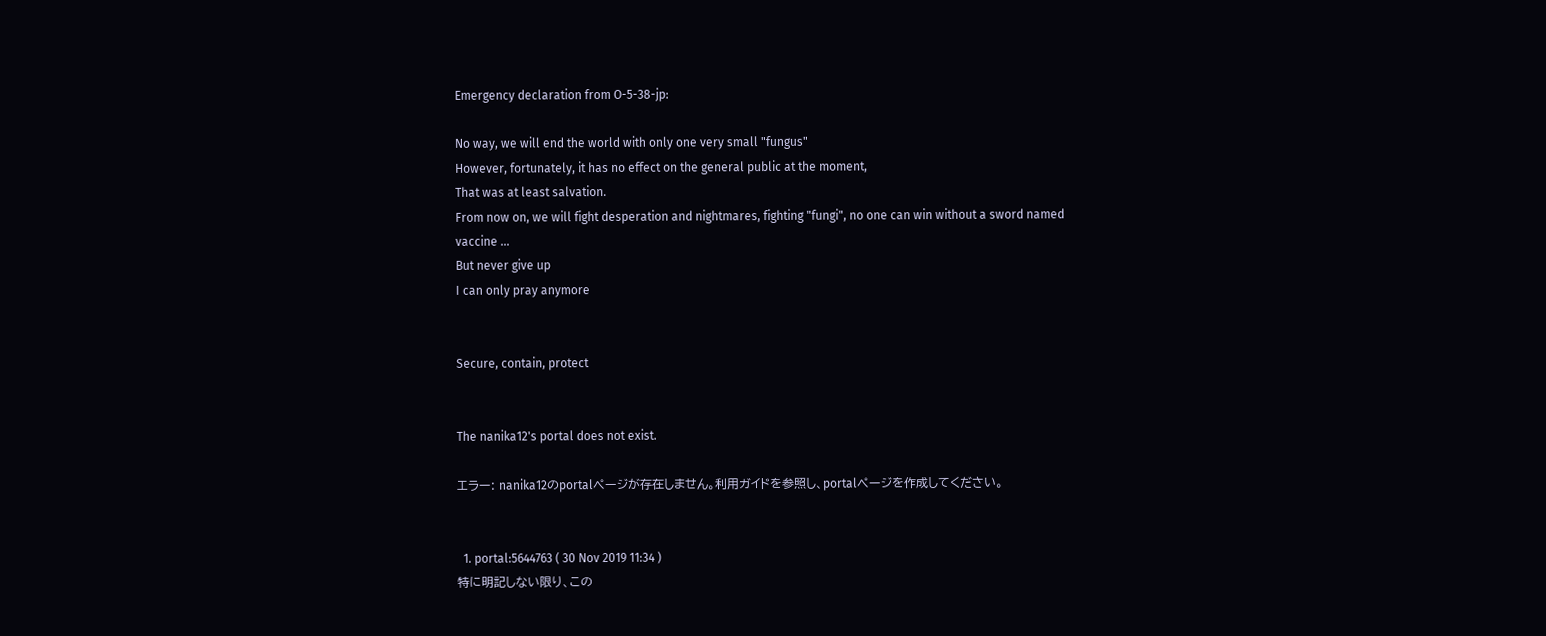Emergency declaration from O-5-38-jp:

No way, we will end the world with only one very small "fungus"
However, fortunately, it has no effect on the general public at the moment,
That was at least salvation.
From now on, we will fight desperation and nightmares, fighting "fungi", no one can win without a sword named vaccine …
But never give up
I can only pray anymore


Secure, contain, protect


The nanika12's portal does not exist.

エラー: nanika12のportalページが存在しません。利用ガイドを参照し、portalページを作成してください。


  1. portal:5644763 ( 30 Nov 2019 11:34 )
特に明記しない限り、この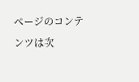ページのコンテンツは次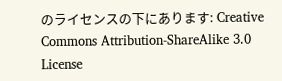のライセンスの下にあります: Creative Commons Attribution-ShareAlike 3.0 License